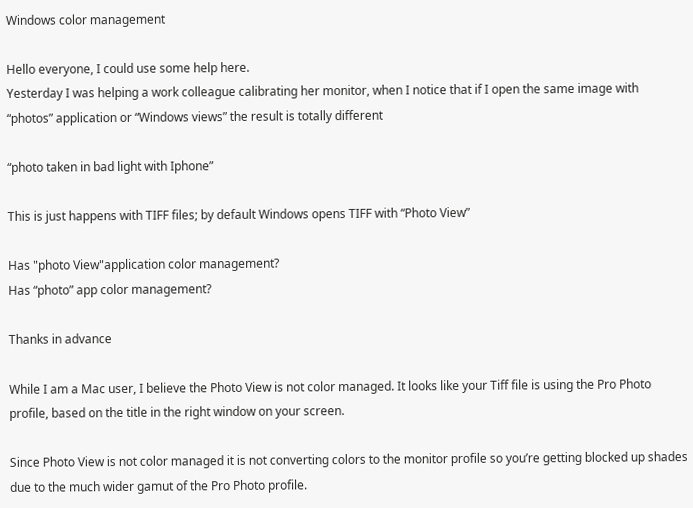Windows color management

Hello everyone, I could use some help here.
Yesterday I was helping a work colleague calibrating her monitor, when I notice that if I open the same image with “photos” application or “Windows views” the result is totally different

“photo taken in bad light with Iphone”

This is just happens with TIFF files; by default Windows opens TIFF with “Photo View”

Has "photo View"application color management?
Has “photo” app color management?

Thanks in advance

While I am a Mac user, I believe the Photo View is not color managed. It looks like your Tiff file is using the Pro Photo profile, based on the title in the right window on your screen.

Since Photo View is not color managed it is not converting colors to the monitor profile so you’re getting blocked up shades due to the much wider gamut of the Pro Photo profile.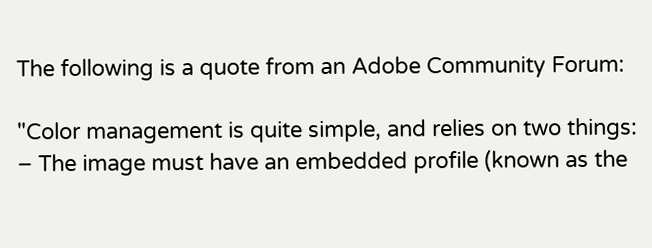The following is a quote from an Adobe Community Forum:

"Color management is quite simple, and relies on two things:
– The image must have an embedded profile (known as the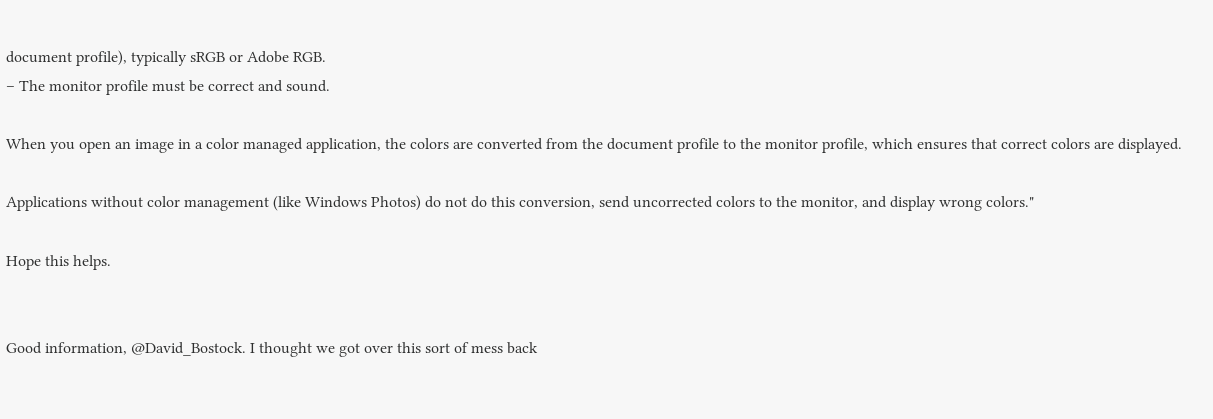document profile), typically sRGB or Adobe RGB.
– The monitor profile must be correct and sound.

When you open an image in a color managed application, the colors are converted from the document profile to the monitor profile, which ensures that correct colors are displayed.

Applications without color management (like Windows Photos) do not do this conversion, send uncorrected colors to the monitor, and display wrong colors."

Hope this helps.


Good information, @David_Bostock. I thought we got over this sort of mess back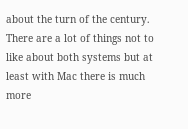about the turn of the century. There are a lot of things not to like about both systems but at least with Mac there is much more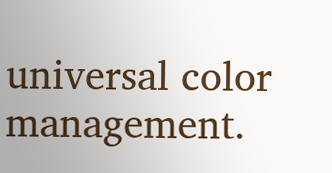universal color management.